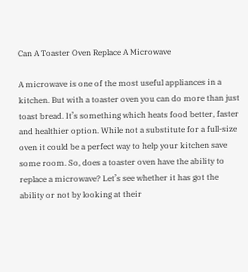Can A Toaster Oven Replace A Microwave

A microwave is one of the most useful appliances in a kitchen. But with a toaster oven you can do more than just toast bread. It’s something which heats food better, faster and healthier option. While not a substitute for a full-size oven it could be a perfect way to help your kitchen save some room. So, does a toaster oven have the ability to replace a microwave? Let’s see whether it has got the ability or not by looking at their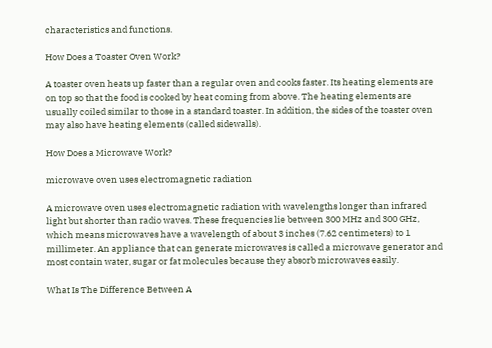characteristics and functions.

How Does a Toaster Oven Work?

A toaster oven heats up faster than a regular oven and cooks faster. Its heating elements are on top so that the food is cooked by heat coming from above. The heating elements are usually coiled similar to those in a standard toaster. In addition, the sides of the toaster oven may also have heating elements (called sidewalls).

How Does a Microwave Work?

microwave oven uses electromagnetic radiation

A microwave oven uses electromagnetic radiation with wavelengths longer than infrared light but shorter than radio waves. These frequencies lie between 300 MHz and 300 GHz, which means microwaves have a wavelength of about 3 inches (7.62 centimeters) to 1 millimeter. An appliance that can generate microwaves is called a microwave generator and most contain water, sugar or fat molecules because they absorb microwaves easily.

What Is The Difference Between A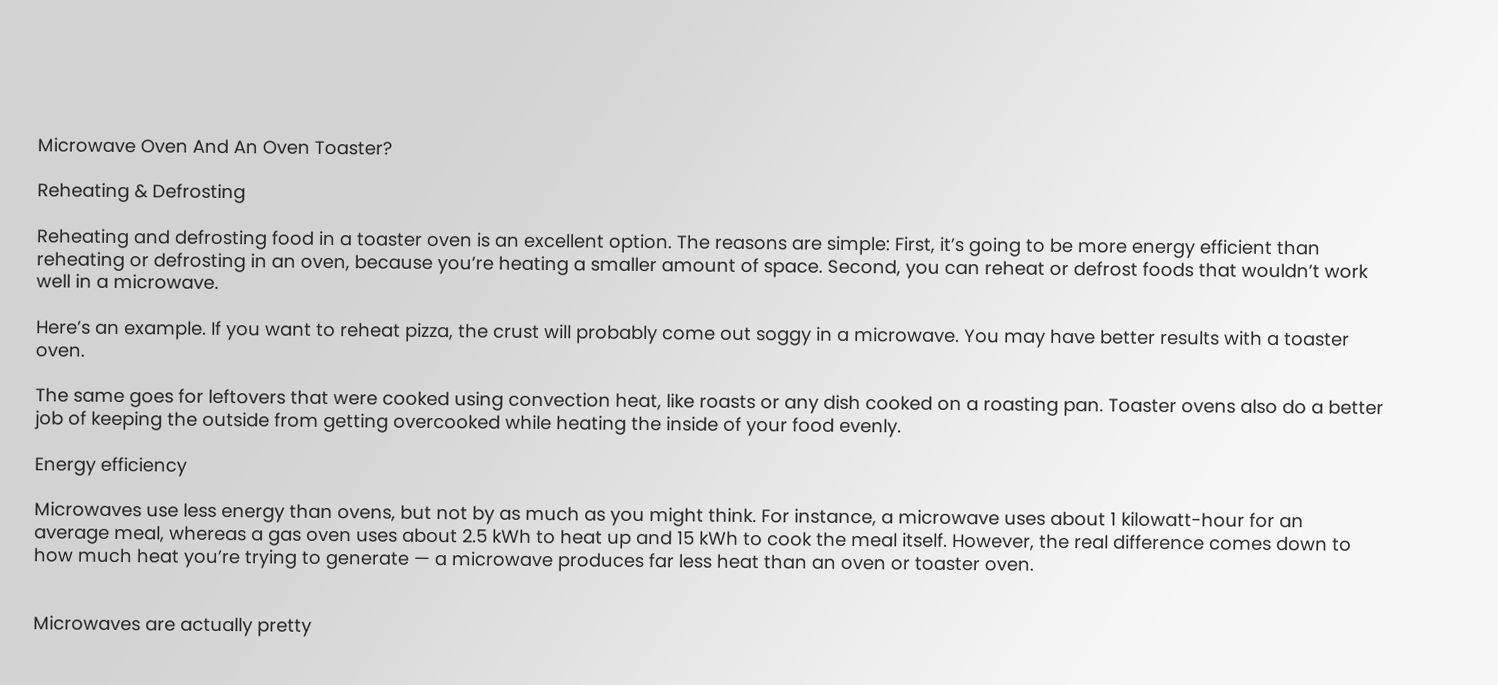Microwave Oven And An Oven Toaster?

Reheating & Defrosting

Reheating and defrosting food in a toaster oven is an excellent option. The reasons are simple: First, it’s going to be more energy efficient than reheating or defrosting in an oven, because you’re heating a smaller amount of space. Second, you can reheat or defrost foods that wouldn’t work well in a microwave.

Here’s an example. If you want to reheat pizza, the crust will probably come out soggy in a microwave. You may have better results with a toaster oven.

The same goes for leftovers that were cooked using convection heat, like roasts or any dish cooked on a roasting pan. Toaster ovens also do a better job of keeping the outside from getting overcooked while heating the inside of your food evenly.

Energy efficiency

Microwaves use less energy than ovens, but not by as much as you might think. For instance, a microwave uses about 1 kilowatt-hour for an average meal, whereas a gas oven uses about 2.5 kWh to heat up and 15 kWh to cook the meal itself. However, the real difference comes down to how much heat you’re trying to generate — a microwave produces far less heat than an oven or toaster oven.


Microwaves are actually pretty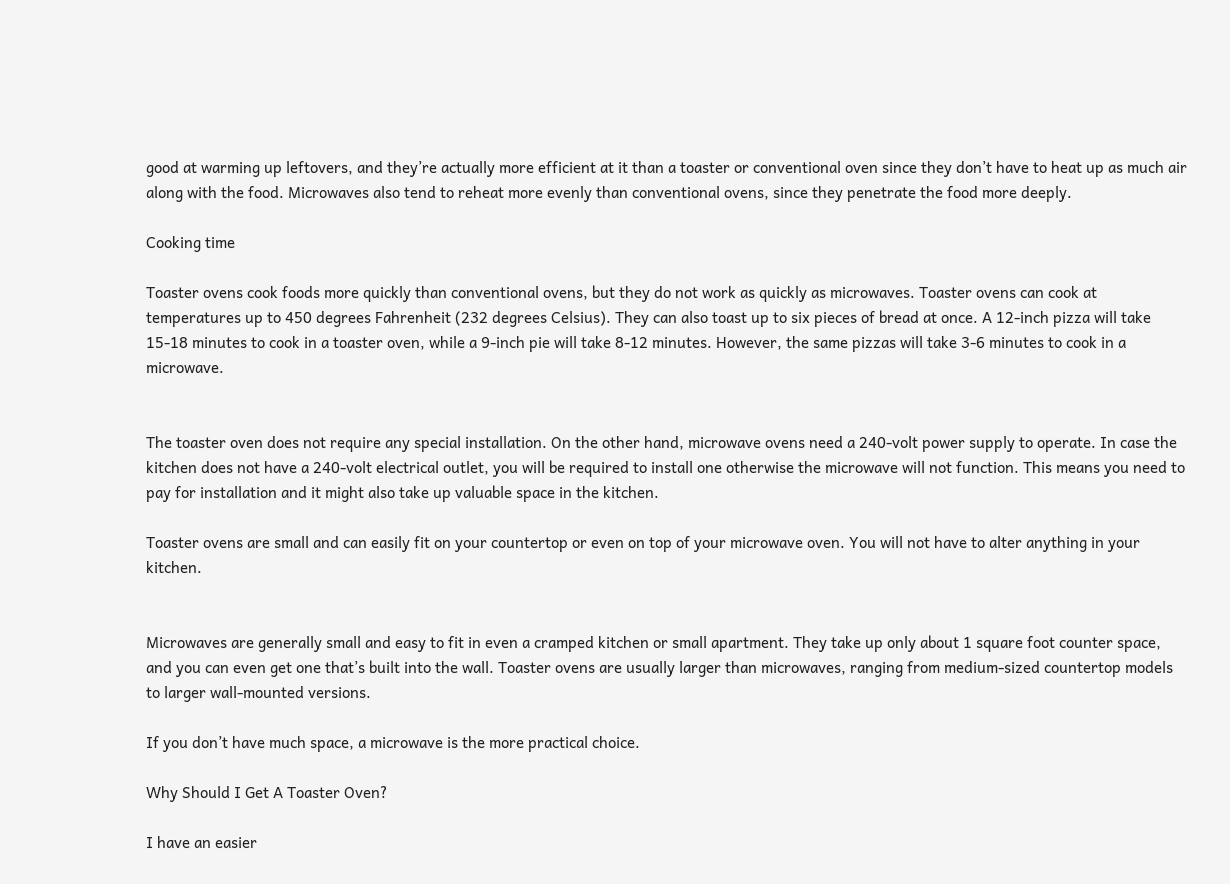good at warming up leftovers, and they’re actually more efficient at it than a toaster or conventional oven since they don’t have to heat up as much air along with the food. Microwaves also tend to reheat more evenly than conventional ovens, since they penetrate the food more deeply.

Cooking time

Toaster ovens cook foods more quickly than conventional ovens, but they do not work as quickly as microwaves. Toaster ovens can cook at temperatures up to 450 degrees Fahrenheit (232 degrees Celsius). They can also toast up to six pieces of bread at once. A 12-inch pizza will take 15-18 minutes to cook in a toaster oven, while a 9-inch pie will take 8-12 minutes. However, the same pizzas will take 3-6 minutes to cook in a microwave.


The toaster oven does not require any special installation. On the other hand, microwave ovens need a 240-volt power supply to operate. In case the kitchen does not have a 240-volt electrical outlet, you will be required to install one otherwise the microwave will not function. This means you need to pay for installation and it might also take up valuable space in the kitchen.

Toaster ovens are small and can easily fit on your countertop or even on top of your microwave oven. You will not have to alter anything in your kitchen.


Microwaves are generally small and easy to fit in even a cramped kitchen or small apartment. They take up only about 1 square foot counter space, and you can even get one that’s built into the wall. Toaster ovens are usually larger than microwaves, ranging from medium-sized countertop models to larger wall-mounted versions.

If you don’t have much space, a microwave is the more practical choice.

Why Should I Get A Toaster Oven?

I have an easier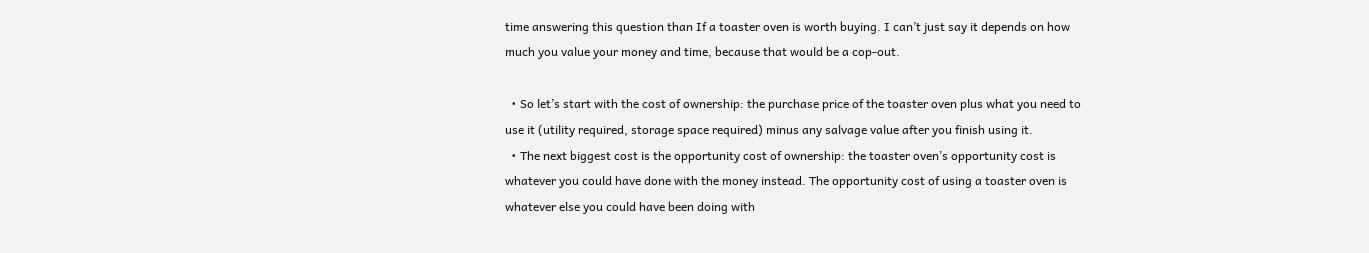time answering this question than If a toaster oven is worth buying. I can’t just say it depends on how much you value your money and time, because that would be a cop-out.

  • So let’s start with the cost of ownership: the purchase price of the toaster oven plus what you need to use it (utility required, storage space required) minus any salvage value after you finish using it.
  • The next biggest cost is the opportunity cost of ownership: the toaster oven’s opportunity cost is whatever you could have done with the money instead. The opportunity cost of using a toaster oven is whatever else you could have been doing with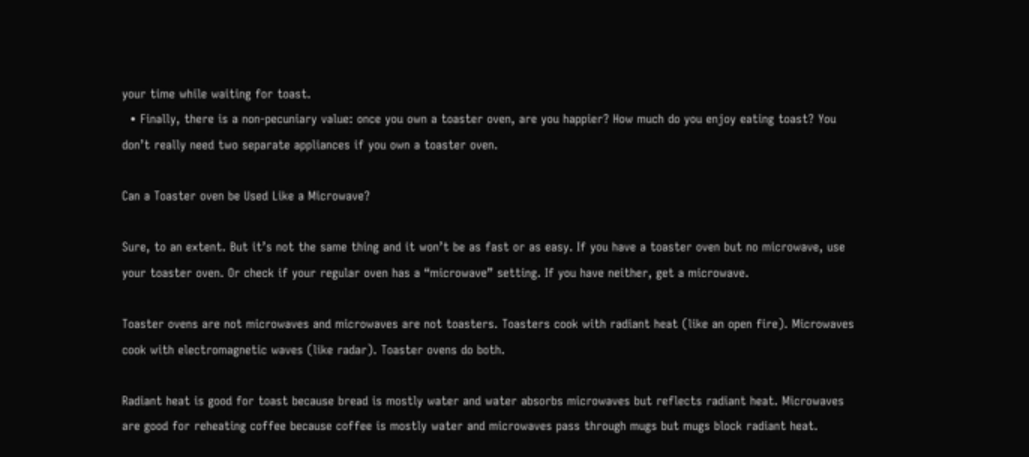your time while waiting for toast.
  • Finally, there is a non-pecuniary value: once you own a toaster oven, are you happier? How much do you enjoy eating toast? You don’t really need two separate appliances if you own a toaster oven.

Can a Toaster oven be Used Like a Microwave?

Sure, to an extent. But it’s not the same thing and it won’t be as fast or as easy. If you have a toaster oven but no microwave, use your toaster oven. Or check if your regular oven has a “microwave” setting. If you have neither, get a microwave.

Toaster ovens are not microwaves and microwaves are not toasters. Toasters cook with radiant heat (like an open fire). Microwaves cook with electromagnetic waves (like radar). Toaster ovens do both.

Radiant heat is good for toast because bread is mostly water and water absorbs microwaves but reflects radiant heat. Microwaves are good for reheating coffee because coffee is mostly water and microwaves pass through mugs but mugs block radiant heat.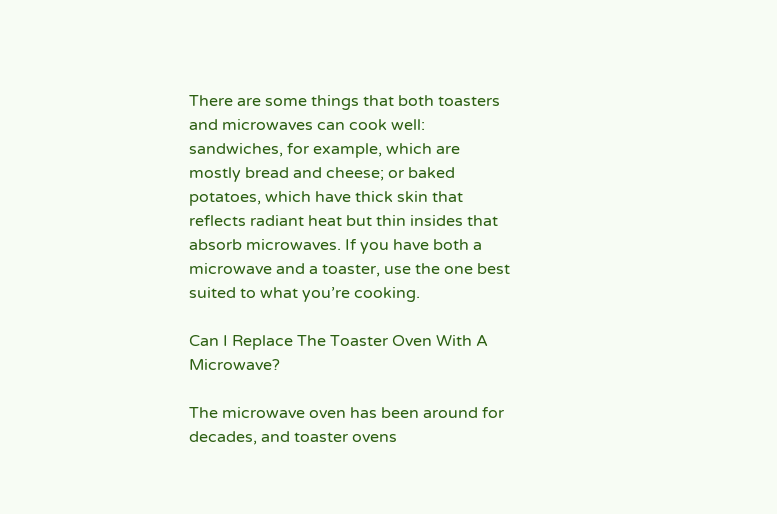There are some things that both toasters and microwaves can cook well: sandwiches, for example, which are mostly bread and cheese; or baked potatoes, which have thick skin that reflects radiant heat but thin insides that absorb microwaves. If you have both a microwave and a toaster, use the one best suited to what you’re cooking.

Can I Replace The Toaster Oven With A Microwave?

The microwave oven has been around for decades, and toaster ovens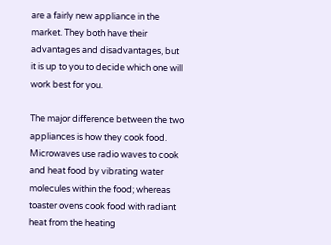are a fairly new appliance in the market. They both have their advantages and disadvantages, but it is up to you to decide which one will work best for you.

The major difference between the two appliances is how they cook food. Microwaves use radio waves to cook and heat food by vibrating water molecules within the food; whereas toaster ovens cook food with radiant heat from the heating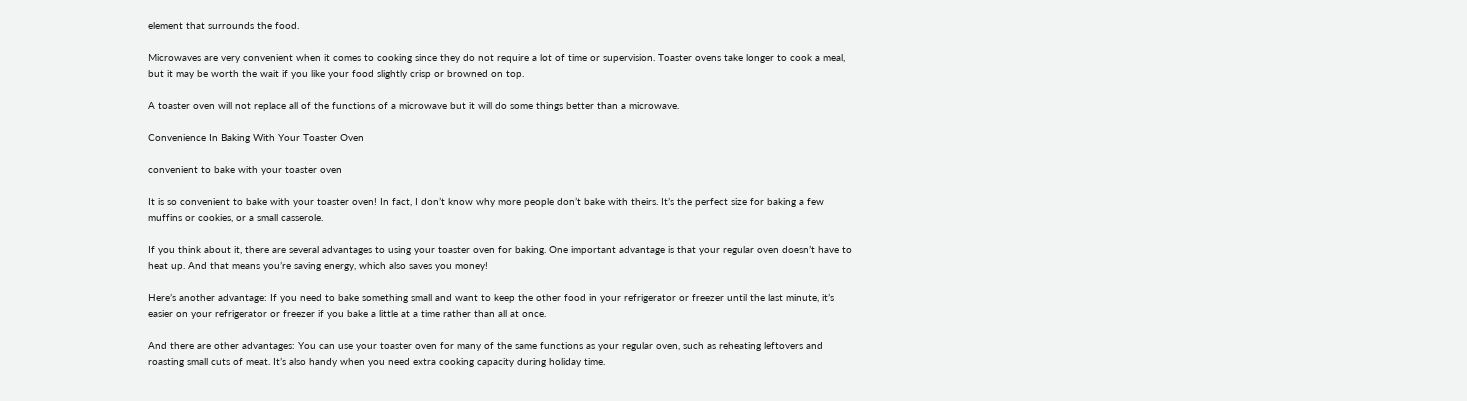element that surrounds the food.

Microwaves are very convenient when it comes to cooking since they do not require a lot of time or supervision. Toaster ovens take longer to cook a meal, but it may be worth the wait if you like your food slightly crisp or browned on top.

A toaster oven will not replace all of the functions of a microwave but it will do some things better than a microwave.

Convenience In Baking With Your Toaster Oven

convenient to bake with your toaster oven

It is so convenient to bake with your toaster oven! In fact, I don’t know why more people don’t bake with theirs. It’s the perfect size for baking a few muffins or cookies, or a small casserole.

If you think about it, there are several advantages to using your toaster oven for baking. One important advantage is that your regular oven doesn’t have to heat up. And that means you’re saving energy, which also saves you money!

Here’s another advantage: If you need to bake something small and want to keep the other food in your refrigerator or freezer until the last minute, it’s easier on your refrigerator or freezer if you bake a little at a time rather than all at once.

And there are other advantages: You can use your toaster oven for many of the same functions as your regular oven, such as reheating leftovers and roasting small cuts of meat. It’s also handy when you need extra cooking capacity during holiday time.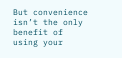But convenience isn’t the only benefit of using your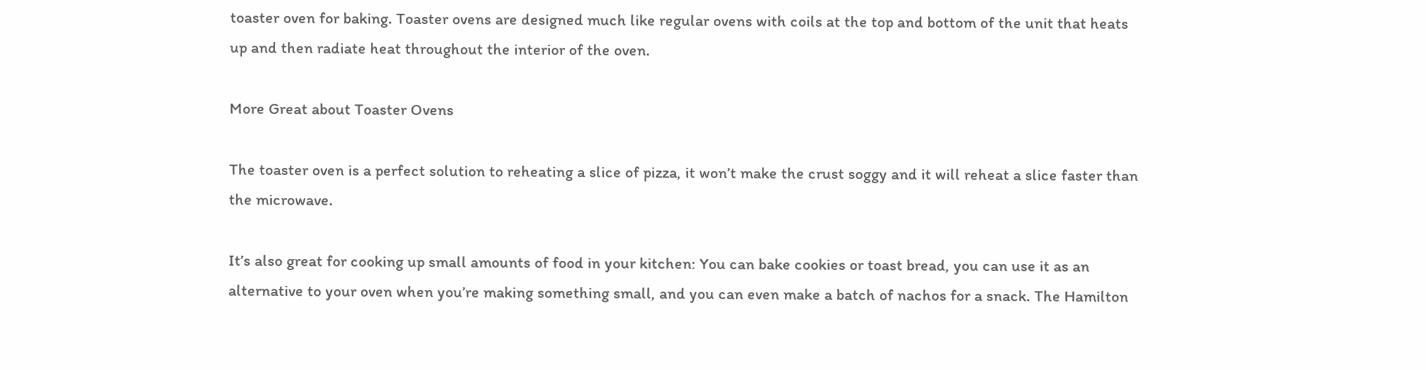toaster oven for baking. Toaster ovens are designed much like regular ovens with coils at the top and bottom of the unit that heats up and then radiate heat throughout the interior of the oven.

More Great about Toaster Ovens

The toaster oven is a perfect solution to reheating a slice of pizza, it won’t make the crust soggy and it will reheat a slice faster than the microwave.

It’s also great for cooking up small amounts of food in your kitchen: You can bake cookies or toast bread, you can use it as an alternative to your oven when you’re making something small, and you can even make a batch of nachos for a snack. The Hamilton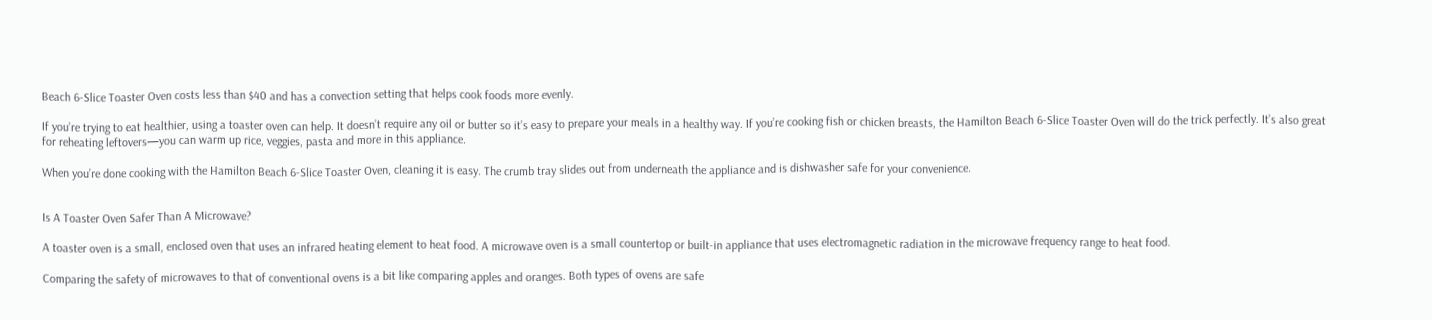Beach 6-Slice Toaster Oven costs less than $40 and has a convection setting that helps cook foods more evenly.

If you’re trying to eat healthier, using a toaster oven can help. It doesn’t require any oil or butter so it’s easy to prepare your meals in a healthy way. If you’re cooking fish or chicken breasts, the Hamilton Beach 6-Slice Toaster Oven will do the trick perfectly. It’s also great for reheating leftovers—you can warm up rice, veggies, pasta and more in this appliance.

When you’re done cooking with the Hamilton Beach 6-Slice Toaster Oven, cleaning it is easy. The crumb tray slides out from underneath the appliance and is dishwasher safe for your convenience.


Is A Toaster Oven Safer Than A Microwave?

A toaster oven is a small, enclosed oven that uses an infrared heating element to heat food. A microwave oven is a small countertop or built-in appliance that uses electromagnetic radiation in the microwave frequency range to heat food.

Comparing the safety of microwaves to that of conventional ovens is a bit like comparing apples and oranges. Both types of ovens are safe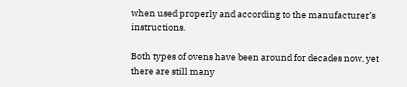when used properly and according to the manufacturer’s instructions.

Both types of ovens have been around for decades now, yet there are still many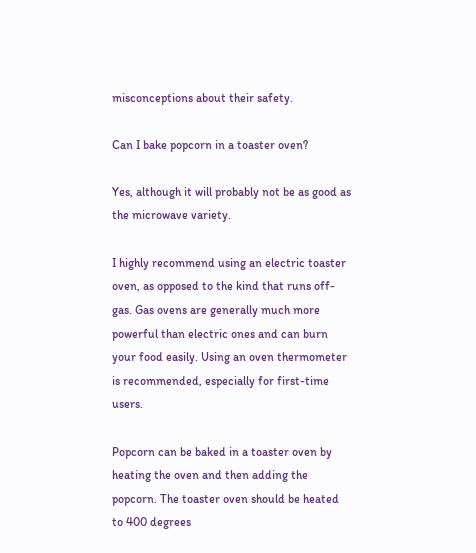misconceptions about their safety.

Can I bake popcorn in a toaster oven?

Yes, although it will probably not be as good as the microwave variety.

I highly recommend using an electric toaster oven, as opposed to the kind that runs off-gas. Gas ovens are generally much more powerful than electric ones and can burn your food easily. Using an oven thermometer is recommended, especially for first-time users.

Popcorn can be baked in a toaster oven by heating the oven and then adding the popcorn. The toaster oven should be heated to 400 degrees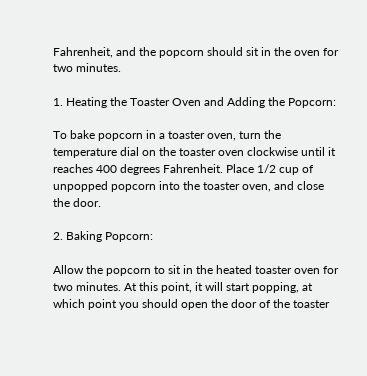Fahrenheit, and the popcorn should sit in the oven for two minutes.

1. Heating the Toaster Oven and Adding the Popcorn:

To bake popcorn in a toaster oven, turn the temperature dial on the toaster oven clockwise until it reaches 400 degrees Fahrenheit. Place 1/2 cup of unpopped popcorn into the toaster oven, and close the door.

2. Baking Popcorn:

Allow the popcorn to sit in the heated toaster oven for two minutes. At this point, it will start popping, at which point you should open the door of the toaster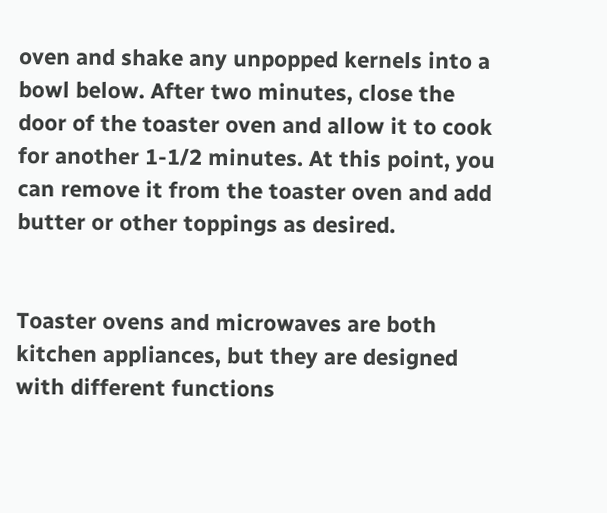oven and shake any unpopped kernels into a bowl below. After two minutes, close the door of the toaster oven and allow it to cook for another 1-1/2 minutes. At this point, you can remove it from the toaster oven and add butter or other toppings as desired.


Toaster ovens and microwaves are both kitchen appliances, but they are designed with different functions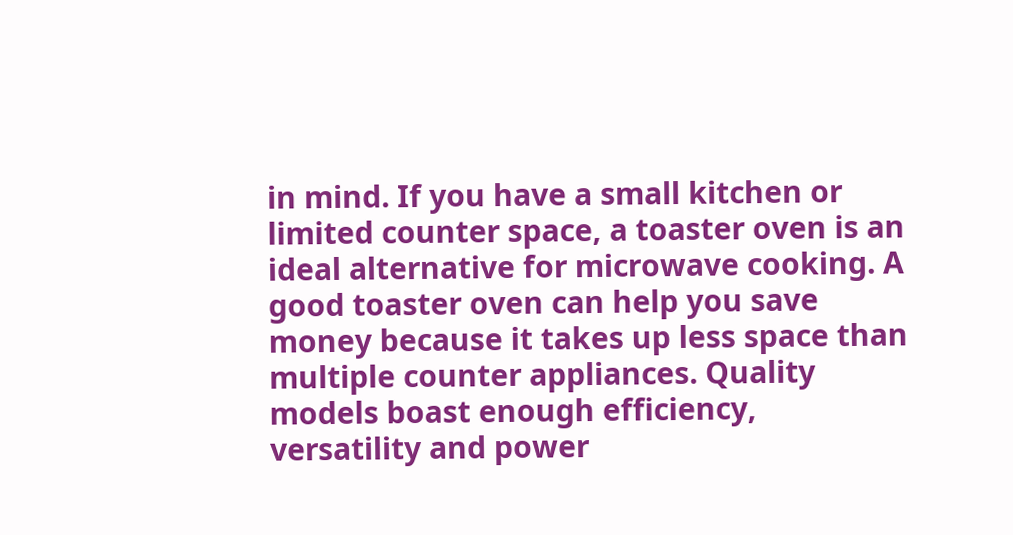in mind. If you have a small kitchen or limited counter space, a toaster oven is an ideal alternative for microwave cooking. A good toaster oven can help you save money because it takes up less space than multiple counter appliances. Quality models boast enough efficiency, versatility and power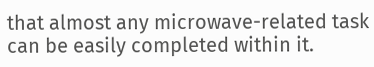that almost any microwave-related task can be easily completed within it.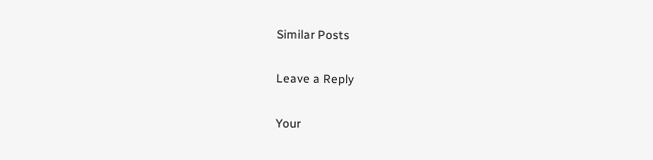Similar Posts

Leave a Reply

Your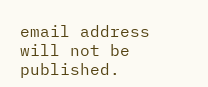email address will not be published.